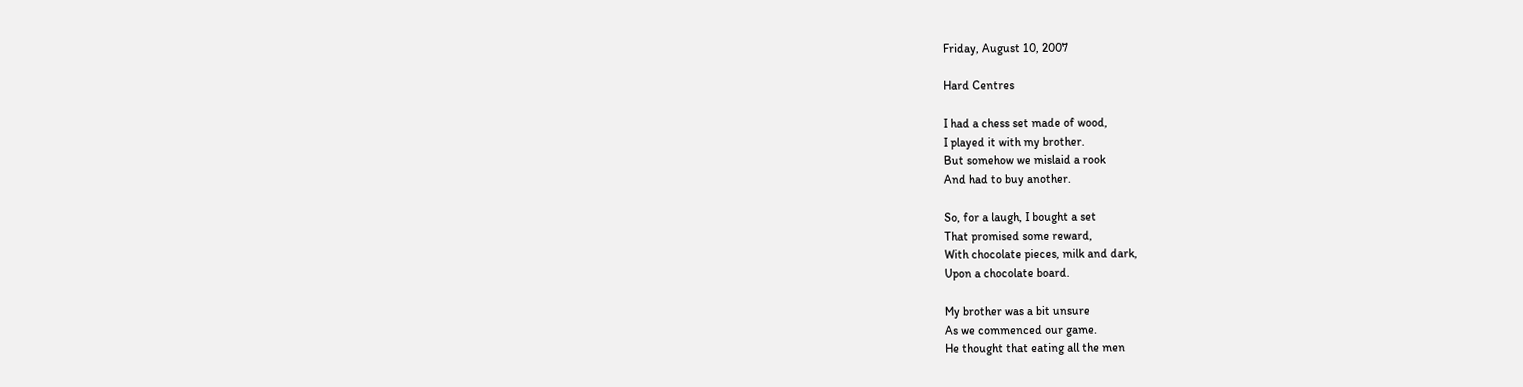Friday, August 10, 2007

Hard Centres

I had a chess set made of wood,
I played it with my brother.
But somehow we mislaid a rook
And had to buy another.

So, for a laugh, I bought a set
That promised some reward,
With chocolate pieces, milk and dark,
Upon a chocolate board.

My brother was a bit unsure
As we commenced our game.
He thought that eating all the men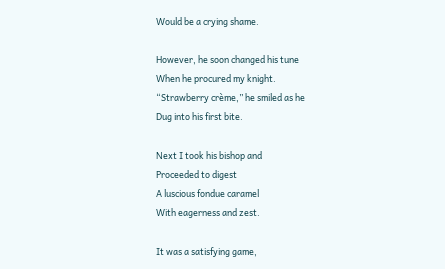Would be a crying shame.

However, he soon changed his tune
When he procured my knight.
“Strawberry crème,” he smiled as he
Dug into his first bite.

Next I took his bishop and
Proceeded to digest
A luscious fondue caramel
With eagerness and zest.

It was a satisfying game,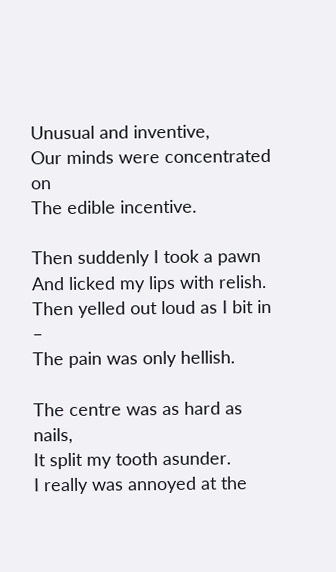Unusual and inventive,
Our minds were concentrated on
The edible incentive.

Then suddenly I took a pawn
And licked my lips with relish.
Then yelled out loud as I bit in –
The pain was only hellish.

The centre was as hard as nails,
It split my tooth asunder.
I really was annoyed at the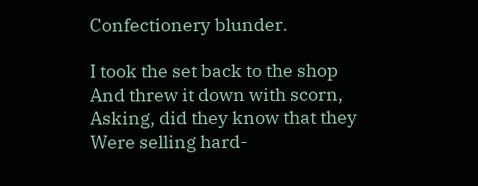Confectionery blunder.

I took the set back to the shop
And threw it down with scorn,
Asking, did they know that they
Were selling hard-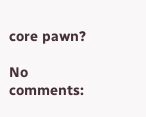core pawn?

No comments: